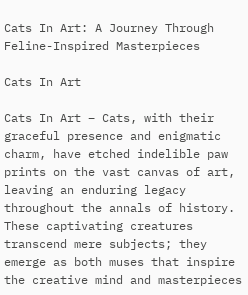Cats In Art: A Journey Through Feline-Inspired Masterpieces

Cats In Art

Cats In Art – Cats, with their graceful presence and enigmatic charm, have etched indelible paw prints on the vast canvas of art, leaving an enduring legacy throughout the annals of history. These captivating creatures transcend mere subjects; they emerge as both muses that inspire the creative mind and masterpieces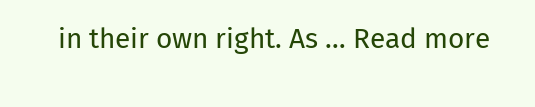in their own right. As … Read more